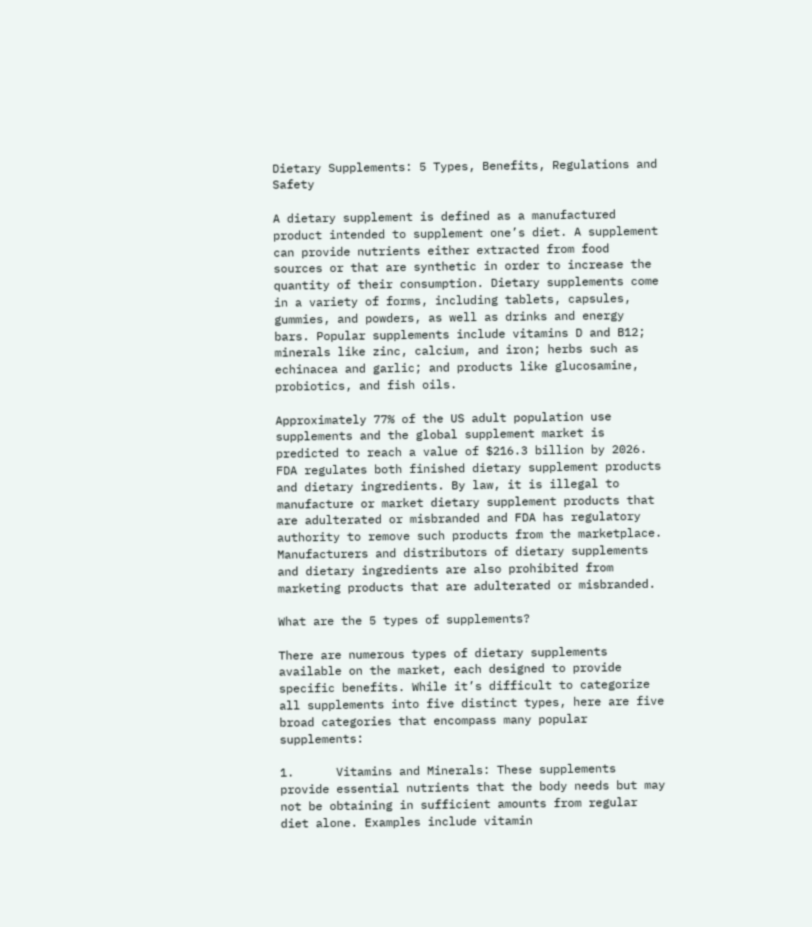Dietary Supplements: 5 Types, Benefits, Regulations and Safety

A dietary supplement is defined as a manufactured product intended to supplement one’s diet. A supplement can provide nutrients either extracted from food sources or that are synthetic in order to increase the quantity of their consumption. Dietary supplements come in a variety of forms, including tablets, capsules, gummies, and powders, as well as drinks and energy bars. Popular supplements include vitamins D and B12; minerals like zinc, calcium, and iron; herbs such as echinacea and garlic; and products like glucosamine, probiotics, and fish oils.

Approximately 77% of the US adult population use supplements and the global supplement market is predicted to reach a value of $216.3 billion by 2026. FDA regulates both finished dietary supplement products and dietary ingredients. By law, it is illegal to manufacture or market dietary supplement products that are adulterated or misbranded and FDA has regulatory authority to remove such products from the marketplace. Manufacturers and distributors of dietary supplements and dietary ingredients are also prohibited from marketing products that are adulterated or misbranded.

What are the 5 types of supplements?

There are numerous types of dietary supplements available on the market, each designed to provide specific benefits. While it’s difficult to categorize all supplements into five distinct types, here are five broad categories that encompass many popular supplements:

1.      Vitamins and Minerals: These supplements provide essential nutrients that the body needs but may not be obtaining in sufficient amounts from regular diet alone. Examples include vitamin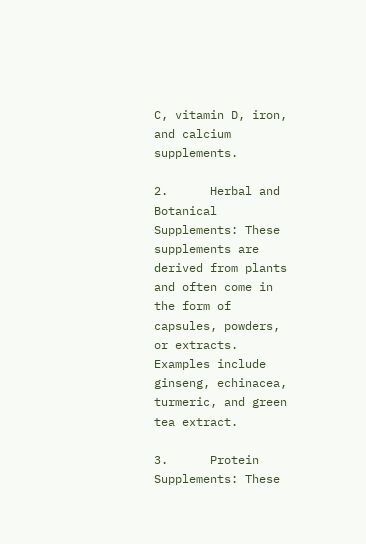C, vitamin D, iron, and calcium supplements.

2.      Herbal and Botanical Supplements: These supplements are derived from plants and often come in the form of capsules, powders, or extracts. Examples include ginseng, echinacea, turmeric, and green tea extract.

3.      Protein Supplements: These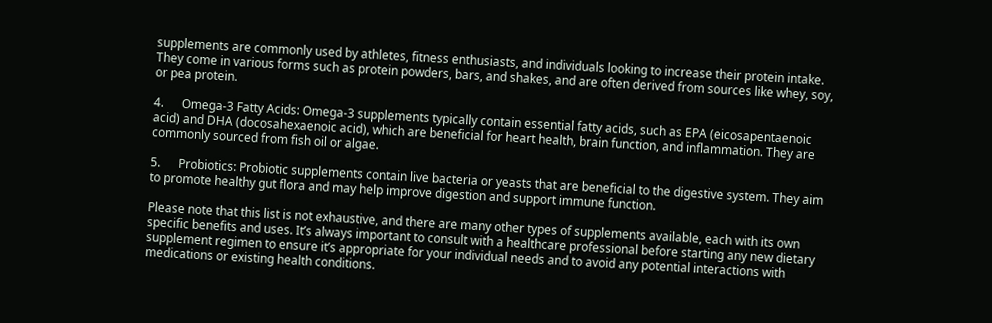supplements are commonly used by athletes, fitness enthusiasts, and individuals looking to increase their protein intake. They come in various forms such as protein powders, bars, and shakes, and are often derived from sources like whey, soy, or pea protein.

4.      Omega-3 Fatty Acids: Omega-3 supplements typically contain essential fatty acids, such as EPA (eicosapentaenoic acid) and DHA (docosahexaenoic acid), which are beneficial for heart health, brain function, and inflammation. They are commonly sourced from fish oil or algae.

5.      Probiotics: Probiotic supplements contain live bacteria or yeasts that are beneficial to the digestive system. They aim to promote healthy gut flora and may help improve digestion and support immune function.

Please note that this list is not exhaustive, and there are many other types of supplements available, each with its own specific benefits and uses. It’s always important to consult with a healthcare professional before starting any new dietary supplement regimen to ensure it’s appropriate for your individual needs and to avoid any potential interactions with medications or existing health conditions.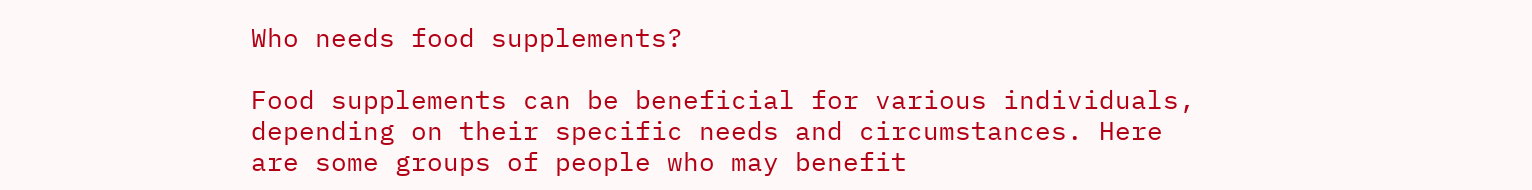Who needs food supplements?

Food supplements can be beneficial for various individuals, depending on their specific needs and circumstances. Here are some groups of people who may benefit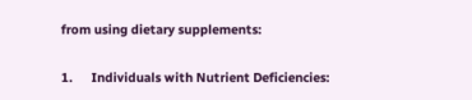from using dietary supplements:

1.      Individuals with Nutrient Deficiencies: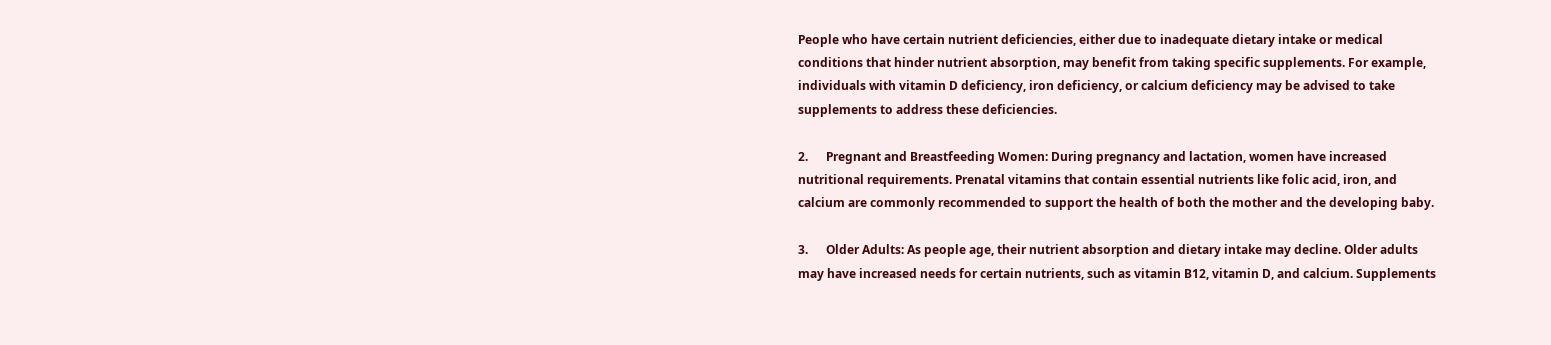People who have certain nutrient deficiencies, either due to inadequate dietary intake or medical conditions that hinder nutrient absorption, may benefit from taking specific supplements. For example, individuals with vitamin D deficiency, iron deficiency, or calcium deficiency may be advised to take supplements to address these deficiencies.

2.      Pregnant and Breastfeeding Women: During pregnancy and lactation, women have increased nutritional requirements. Prenatal vitamins that contain essential nutrients like folic acid, iron, and calcium are commonly recommended to support the health of both the mother and the developing baby.

3.      Older Adults: As people age, their nutrient absorption and dietary intake may decline. Older adults may have increased needs for certain nutrients, such as vitamin B12, vitamin D, and calcium. Supplements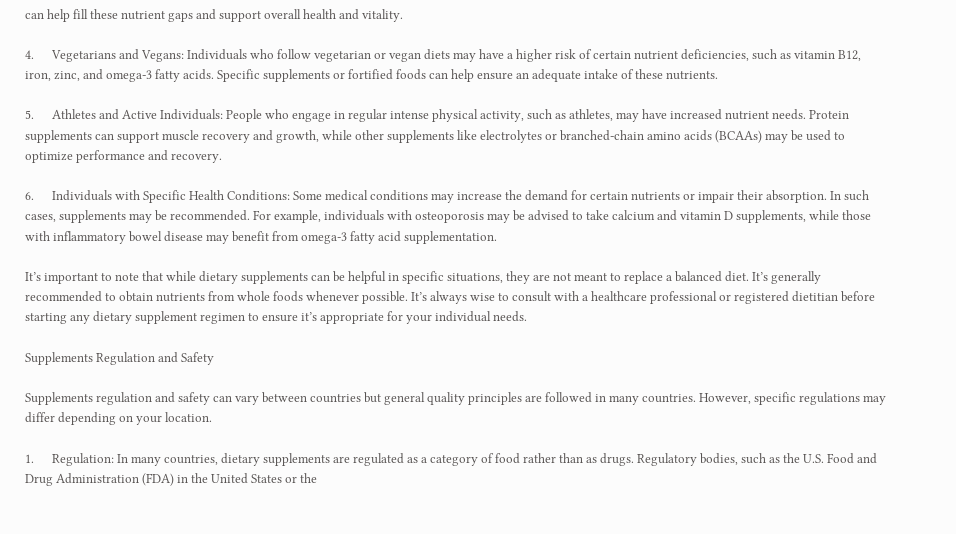can help fill these nutrient gaps and support overall health and vitality.

4.      Vegetarians and Vegans: Individuals who follow vegetarian or vegan diets may have a higher risk of certain nutrient deficiencies, such as vitamin B12, iron, zinc, and omega-3 fatty acids. Specific supplements or fortified foods can help ensure an adequate intake of these nutrients.

5.      Athletes and Active Individuals: People who engage in regular intense physical activity, such as athletes, may have increased nutrient needs. Protein supplements can support muscle recovery and growth, while other supplements like electrolytes or branched-chain amino acids (BCAAs) may be used to optimize performance and recovery.

6.      Individuals with Specific Health Conditions: Some medical conditions may increase the demand for certain nutrients or impair their absorption. In such cases, supplements may be recommended. For example, individuals with osteoporosis may be advised to take calcium and vitamin D supplements, while those with inflammatory bowel disease may benefit from omega-3 fatty acid supplementation.

It’s important to note that while dietary supplements can be helpful in specific situations, they are not meant to replace a balanced diet. It’s generally recommended to obtain nutrients from whole foods whenever possible. It’s always wise to consult with a healthcare professional or registered dietitian before starting any dietary supplement regimen to ensure it’s appropriate for your individual needs.

Supplements Regulation and Safety

Supplements regulation and safety can vary between countries but general quality principles are followed in many countries. However, specific regulations may differ depending on your location.

1.      Regulation: In many countries, dietary supplements are regulated as a category of food rather than as drugs. Regulatory bodies, such as the U.S. Food and Drug Administration (FDA) in the United States or the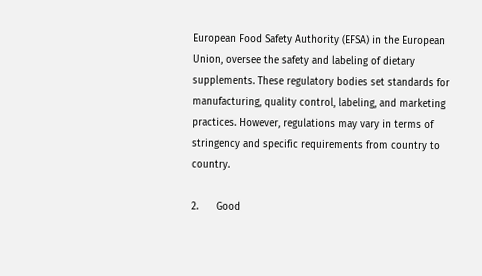European Food Safety Authority (EFSA) in the European Union, oversee the safety and labeling of dietary supplements. These regulatory bodies set standards for manufacturing, quality control, labeling, and marketing practices. However, regulations may vary in terms of stringency and specific requirements from country to country.

2.      Good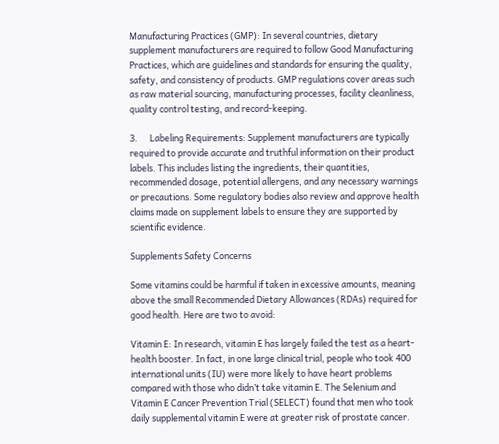Manufacturing Practices (GMP): In several countries, dietary supplement manufacturers are required to follow Good Manufacturing Practices, which are guidelines and standards for ensuring the quality, safety, and consistency of products. GMP regulations cover areas such as raw material sourcing, manufacturing processes, facility cleanliness, quality control testing, and record-keeping.

3.      Labeling Requirements: Supplement manufacturers are typically required to provide accurate and truthful information on their product labels. This includes listing the ingredients, their quantities, recommended dosage, potential allergens, and any necessary warnings or precautions. Some regulatory bodies also review and approve health claims made on supplement labels to ensure they are supported by scientific evidence.

Supplements Safety Concerns

Some vitamins could be harmful if taken in excessive amounts, meaning above the small Recommended Dietary Allowances (RDAs) required for good health. Here are two to avoid:

Vitamin E: In research, vitamin E has largely failed the test as a heart-health booster. In fact, in one large clinical trial, people who took 400 international units (IU) were more likely to have heart problems compared with those who didn’t take vitamin E. The Selenium and Vitamin E Cancer Prevention Trial (SELECT) found that men who took daily supplemental vitamin E were at greater risk of prostate cancer.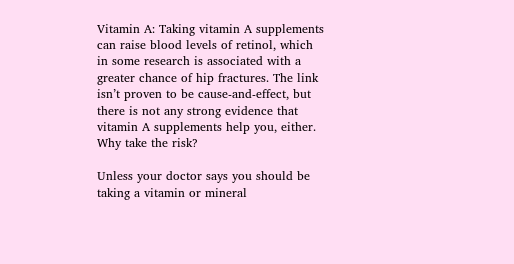Vitamin A: Taking vitamin A supplements can raise blood levels of retinol, which in some research is associated with a greater chance of hip fractures. The link isn’t proven to be cause-and-effect, but there is not any strong evidence that vitamin A supplements help you, either. Why take the risk?

Unless your doctor says you should be taking a vitamin or mineral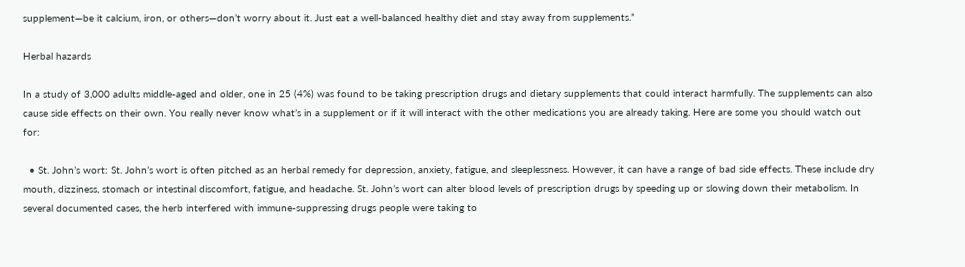supplement—be it calcium, iron, or others—don’t worry about it. Just eat a well-balanced healthy diet and stay away from supplements.”

Herbal hazards

In a study of 3,000 adults middle-aged and older, one in 25 (4%) was found to be taking prescription drugs and dietary supplements that could interact harmfully. The supplements can also cause side effects on their own. You really never know what’s in a supplement or if it will interact with the other medications you are already taking. Here are some you should watch out for:

  • St. John’s wort: St. John’s wort is often pitched as an herbal remedy for depression, anxiety, fatigue, and sleeplessness. However, it can have a range of bad side effects. These include dry mouth, dizziness, stomach or intestinal discomfort, fatigue, and headache. St. John’s wort can alter blood levels of prescription drugs by speeding up or slowing down their metabolism. In several documented cases, the herb interfered with immune-suppressing drugs people were taking to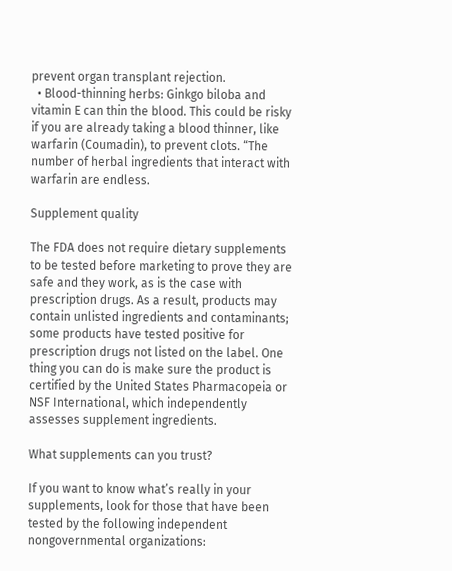prevent organ transplant rejection.
  • Blood-thinning herbs: Ginkgo biloba and vitamin E can thin the blood. This could be risky if you are already taking a blood thinner, like warfarin (Coumadin), to prevent clots. “The number of herbal ingredients that interact with warfarin are endless.

Supplement quality

The FDA does not require dietary supplements to be tested before marketing to prove they are safe and they work, as is the case with prescription drugs. As a result, products may contain unlisted ingredients and contaminants; some products have tested positive for prescription drugs not listed on the label. One thing you can do is make sure the product is certified by the United States Pharmacopeia or NSF International, which independently assesses supplement ingredients.

What supplements can you trust?

If you want to know what’s really in your supplements, look for those that have been tested by the following independent nongovernmental organizations: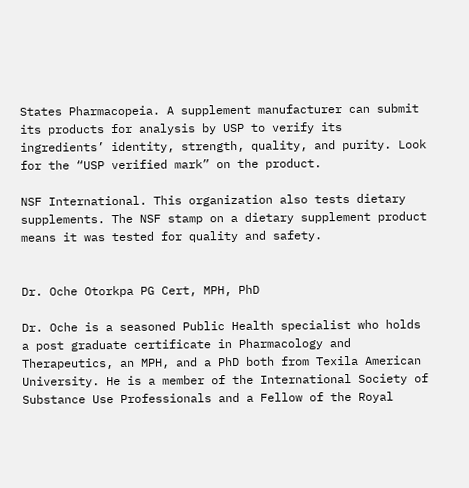States Pharmacopeia. A supplement manufacturer can submit its products for analysis by USP to verify its ingredients’ identity, strength, quality, and purity. Look for the “USP verified mark” on the product.

NSF International. This organization also tests dietary supplements. The NSF stamp on a dietary supplement product means it was tested for quality and safety.


Dr. Oche Otorkpa PG Cert, MPH, PhD

Dr. Oche is a seasoned Public Health specialist who holds a post graduate certificate in Pharmacology and Therapeutics, an MPH, and a PhD both from Texila American University. He is a member of the International Society of Substance Use Professionals and a Fellow of the Royal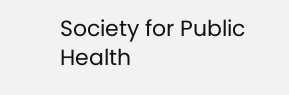Society for Public Health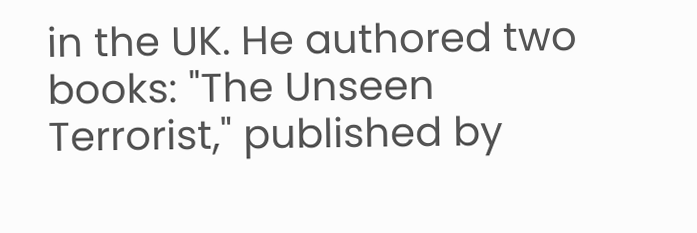in the UK. He authored two books: "The Unseen Terrorist," published by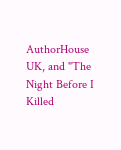AuthorHouse UK, and "The Night Before I Killed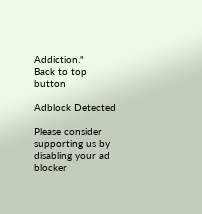Addiction."
Back to top button

Adblock Detected

Please consider supporting us by disabling your ad blocker